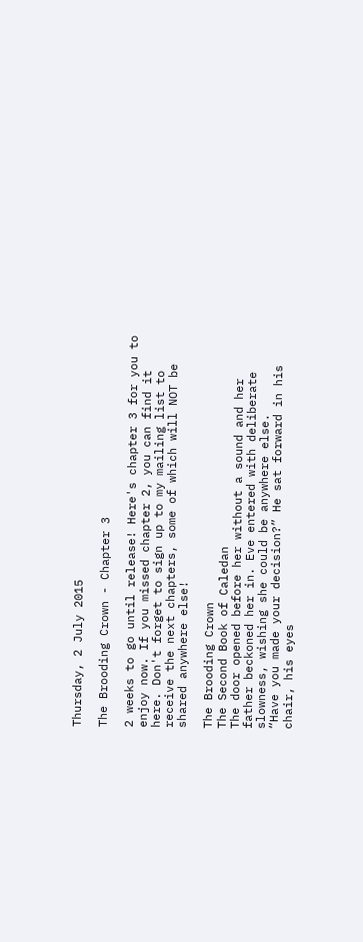Thursday, 2 July 2015

The Brooding Crown - Chapter 3

2 weeks to go until release! Here's chapter 3 for you to enjoy now. If you missed chapter 2, you can find it here. Don't forget to sign up to my mailing list to receive the next chapters, some of which will NOT be shared anywhere else!

The Brooding Crown
The Second Book of Caledan
The door opened before her without a sound and her father beckoned her in. Eve entered with deliberate slowness, wishing she could be anywhere else.
“Have you made your decision?” He sat forward in his chair, his eyes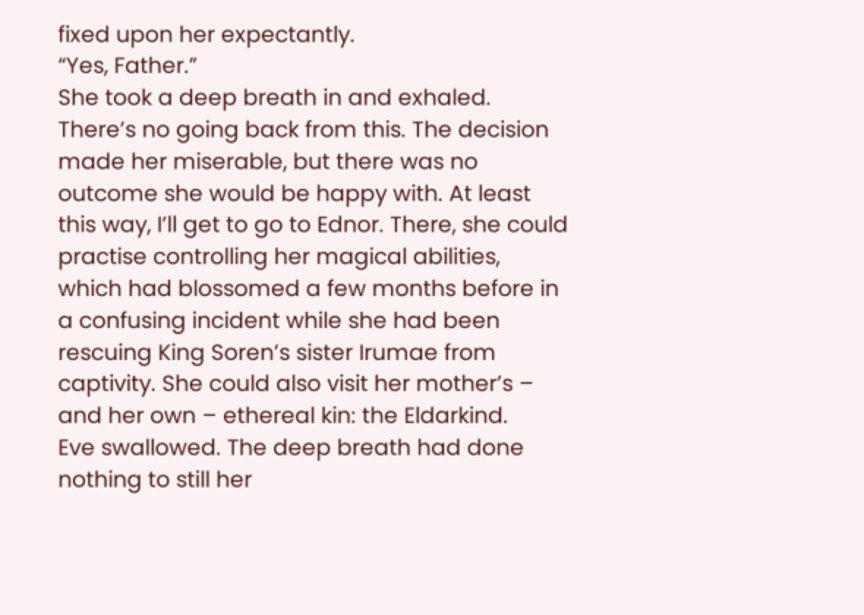fixed upon her expectantly.
“Yes, Father.”
She took a deep breath in and exhaled. There’s no going back from this. The decision made her miserable, but there was no outcome she would be happy with. At least this way, I’ll get to go to Ednor. There, she could practise controlling her magical abilities, which had blossomed a few months before in a confusing incident while she had been rescuing King Soren’s sister Irumae from captivity. She could also visit her mother’s – and her own – ethereal kin: the Eldarkind.
Eve swallowed. The deep breath had done nothing to still her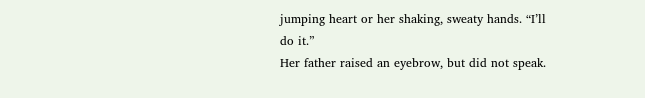jumping heart or her shaking, sweaty hands. “I’ll do it.”
Her father raised an eyebrow, but did not speak.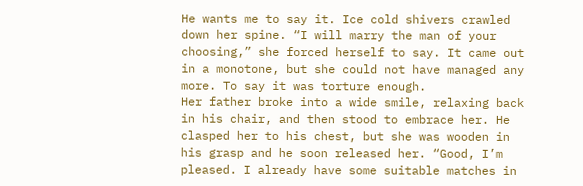He wants me to say it. Ice cold shivers crawled down her spine. “I will marry the man of your choosing,” she forced herself to say. It came out in a monotone, but she could not have managed any more. To say it was torture enough.
Her father broke into a wide smile, relaxing back in his chair, and then stood to embrace her. He clasped her to his chest, but she was wooden in his grasp and he soon released her. “Good, I’m pleased. I already have some suitable matches in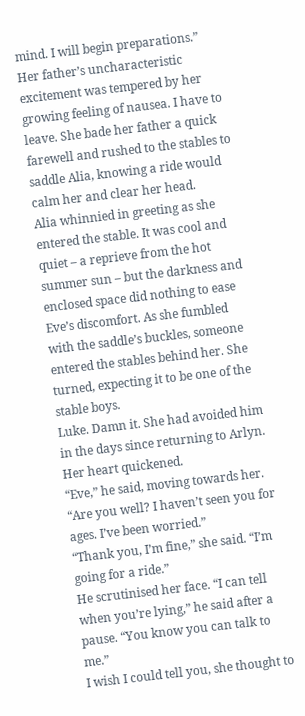mind. I will begin preparations.”
Her father’s uncharacteristic excitement was tempered by her growing feeling of nausea. I have to leave. She bade her father a quick farewell and rushed to the stables to saddle Alia, knowing a ride would calm her and clear her head.
Alia whinnied in greeting as she entered the stable. It was cool and quiet – a reprieve from the hot summer sun – but the darkness and enclosed space did nothing to ease Eve’s discomfort. As she fumbled with the saddle’s buckles, someone entered the stables behind her. She turned, expecting it to be one of the stable boys.
Luke. Damn it. She had avoided him in the days since returning to Arlyn. Her heart quickened.
“Eve,” he said, moving towards her. “Are you well? I haven’t seen you for ages. I’ve been worried.”
“Thank you, I’m fine,” she said. “I’m going for a ride.”
He scrutinised her face. “I can tell when you’re lying,” he said after a pause. “You know you can talk to me.”
I wish I could tell you, she thought to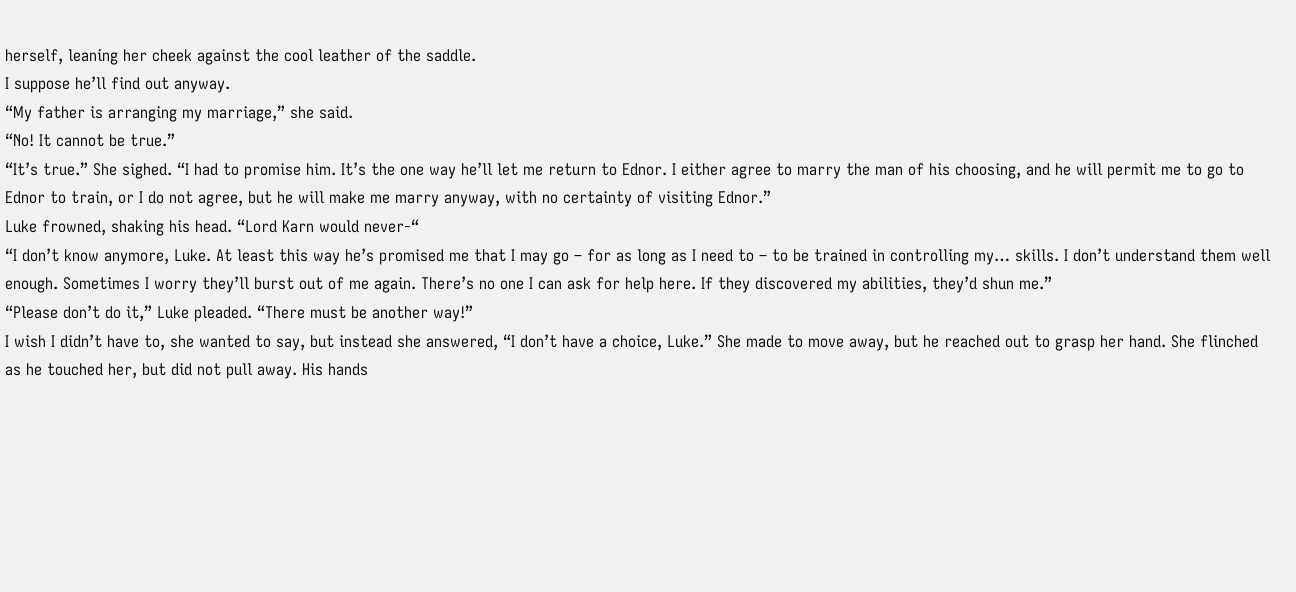herself, leaning her cheek against the cool leather of the saddle.
I suppose he’ll find out anyway.
“My father is arranging my marriage,” she said.
“No! It cannot be true.”
“It’s true.” She sighed. “I had to promise him. It’s the one way he’ll let me return to Ednor. I either agree to marry the man of his choosing, and he will permit me to go to Ednor to train, or I do not agree, but he will make me marry anyway, with no certainty of visiting Ednor.”
Luke frowned, shaking his head. “Lord Karn would never-“
“I don’t know anymore, Luke. At least this way he’s promised me that I may go – for as long as I need to – to be trained in controlling my… skills. I don’t understand them well enough. Sometimes I worry they’ll burst out of me again. There’s no one I can ask for help here. If they discovered my abilities, they’d shun me.”
“Please don’t do it,” Luke pleaded. “There must be another way!”
I wish I didn’t have to, she wanted to say, but instead she answered, “I don’t have a choice, Luke.” She made to move away, but he reached out to grasp her hand. She flinched as he touched her, but did not pull away. His hands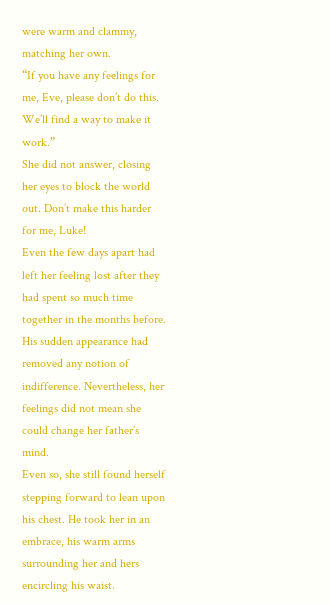were warm and clammy, matching her own.
“If you have any feelings for me, Eve, please don’t do this. We’ll find a way to make it work.”
She did not answer, closing her eyes to block the world out. Don’t make this harder for me, Luke!
Even the few days apart had left her feeling lost after they had spent so much time together in the months before. His sudden appearance had removed any notion of indifference. Nevertheless, her feelings did not mean she could change her father’s mind.
Even so, she still found herself stepping forward to lean upon his chest. He took her in an embrace, his warm arms surrounding her and hers encircling his waist.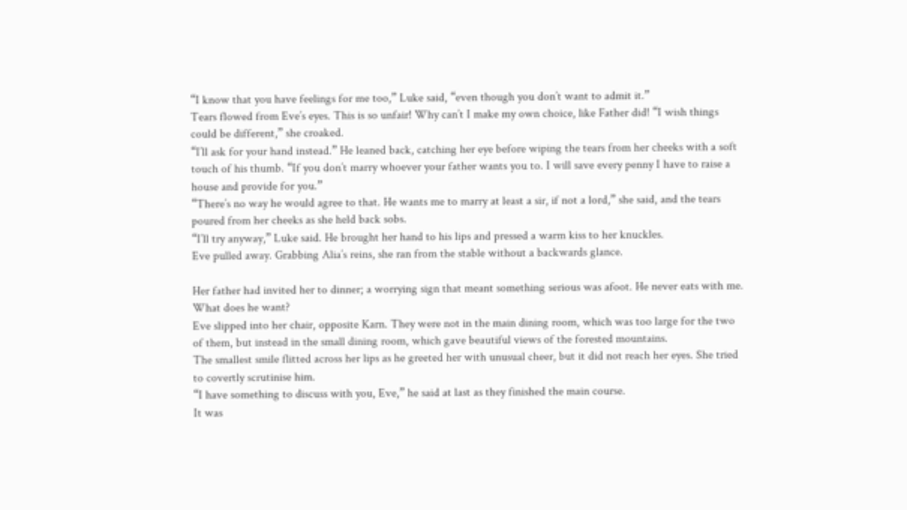“I know that you have feelings for me too,” Luke said, “even though you don’t want to admit it.”
Tears flowed from Eve’s eyes. This is so unfair! Why can’t I make my own choice, like Father did! “I wish things could be different,” she croaked.
“I’ll ask for your hand instead.” He leaned back, catching her eye before wiping the tears from her cheeks with a soft touch of his thumb. “If you don’t marry whoever your father wants you to. I will save every penny I have to raise a house and provide for you.”
“There’s no way he would agree to that. He wants me to marry at least a sir, if not a lord,” she said, and the tears poured from her cheeks as she held back sobs.
“I’ll try anyway,” Luke said. He brought her hand to his lips and pressed a warm kiss to her knuckles.
Eve pulled away. Grabbing Alia’s reins, she ran from the stable without a backwards glance.

Her father had invited her to dinner; a worrying sign that meant something serious was afoot. He never eats with me. What does he want?
Eve slipped into her chair, opposite Karn. They were not in the main dining room, which was too large for the two of them, but instead in the small dining room, which gave beautiful views of the forested mountains.
The smallest smile flitted across her lips as he greeted her with unusual cheer, but it did not reach her eyes. She tried to covertly scrutinise him.
“I have something to discuss with you, Eve,” he said at last as they finished the main course.
It was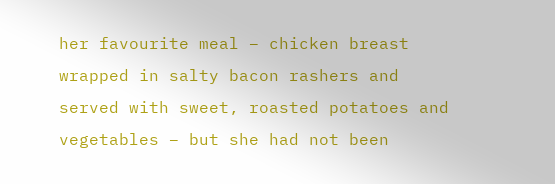her favourite meal – chicken breast wrapped in salty bacon rashers and served with sweet, roasted potatoes and vegetables – but she had not been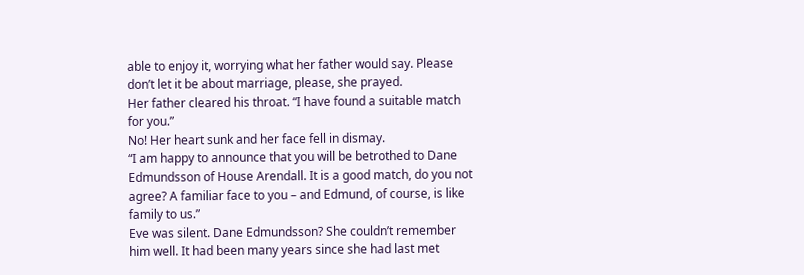able to enjoy it, worrying what her father would say. Please don’t let it be about marriage, please, she prayed.
Her father cleared his throat. “I have found a suitable match for you.”
No! Her heart sunk and her face fell in dismay.
“I am happy to announce that you will be betrothed to Dane Edmundsson of House Arendall. It is a good match, do you not agree? A familiar face to you – and Edmund, of course, is like family to us.”
Eve was silent. Dane Edmundsson? She couldn’t remember him well. It had been many years since she had last met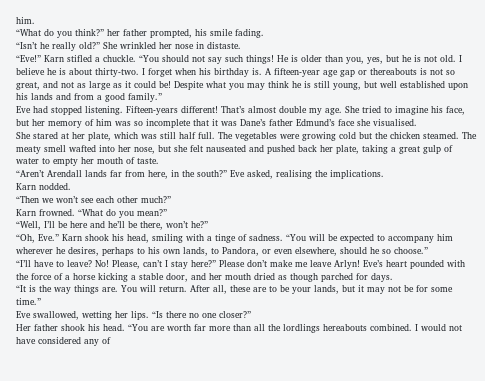him.
“What do you think?” her father prompted, his smile fading.
“Isn’t he really old?” She wrinkled her nose in distaste.
“Eve!” Karn stifled a chuckle. “You should not say such things! He is older than you, yes, but he is not old. I believe he is about thirty-two. I forget when his birthday is. A fifteen-year age gap or thereabouts is not so great, and not as large as it could be! Despite what you may think he is still young, but well established upon his lands and from a good family.”
Eve had stopped listening. Fifteen-years different! That’s almost double my age. She tried to imagine his face, but her memory of him was so incomplete that it was Dane’s father Edmund’s face she visualised.
She stared at her plate, which was still half full. The vegetables were growing cold but the chicken steamed. The meaty smell wafted into her nose, but she felt nauseated and pushed back her plate, taking a great gulp of water to empty her mouth of taste.
“Aren’t Arendall lands far from here, in the south?” Eve asked, realising the implications.
Karn nodded.
“Then we won’t see each other much?”
Karn frowned. “What do you mean?”
“Well, I’ll be here and he’ll be there, won’t he?”
“Oh, Eve.” Karn shook his head, smiling with a tinge of sadness. “You will be expected to accompany him wherever he desires, perhaps to his own lands, to Pandora, or even elsewhere, should he so choose.”
“I’ll have to leave? No! Please, can’t I stay here?” Please don’t make me leave Arlyn! Eve’s heart pounded with the force of a horse kicking a stable door, and her mouth dried as though parched for days.
“It is the way things are. You will return. After all, these are to be your lands, but it may not be for some time.”
Eve swallowed, wetting her lips. “Is there no one closer?”
Her father shook his head. “You are worth far more than all the lordlings hereabouts combined. I would not have considered any of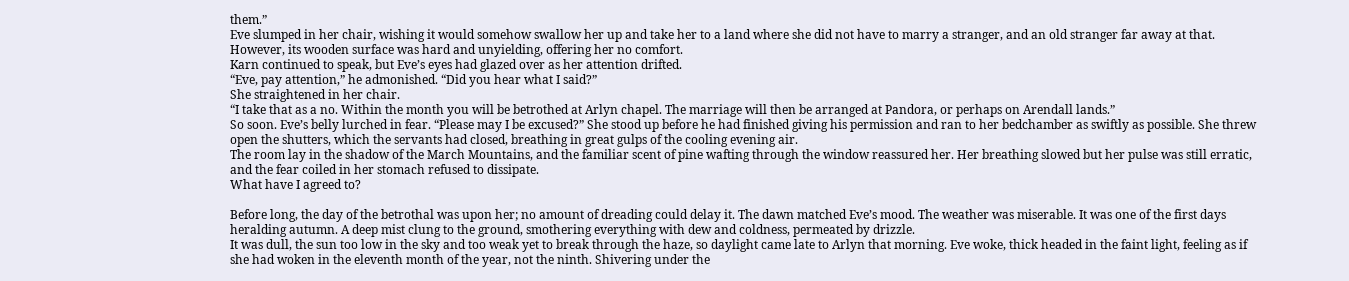them.”
Eve slumped in her chair, wishing it would somehow swallow her up and take her to a land where she did not have to marry a stranger, and an old stranger far away at that. However, its wooden surface was hard and unyielding, offering her no comfort.
Karn continued to speak, but Eve’s eyes had glazed over as her attention drifted.
“Eve, pay attention,” he admonished. “Did you hear what I said?”
She straightened in her chair.
“I take that as a no. Within the month you will be betrothed at Arlyn chapel. The marriage will then be arranged at Pandora, or perhaps on Arendall lands.”
So soon. Eve’s belly lurched in fear. “Please may I be excused?” She stood up before he had finished giving his permission and ran to her bedchamber as swiftly as possible. She threw open the shutters, which the servants had closed, breathing in great gulps of the cooling evening air.
The room lay in the shadow of the March Mountains, and the familiar scent of pine wafting through the window reassured her. Her breathing slowed but her pulse was still erratic, and the fear coiled in her stomach refused to dissipate.
What have I agreed to?

Before long, the day of the betrothal was upon her; no amount of dreading could delay it. The dawn matched Eve’s mood. The weather was miserable. It was one of the first days heralding autumn. A deep mist clung to the ground, smothering everything with dew and coldness, permeated by drizzle.
It was dull, the sun too low in the sky and too weak yet to break through the haze, so daylight came late to Arlyn that morning. Eve woke, thick headed in the faint light, feeling as if she had woken in the eleventh month of the year, not the ninth. Shivering under the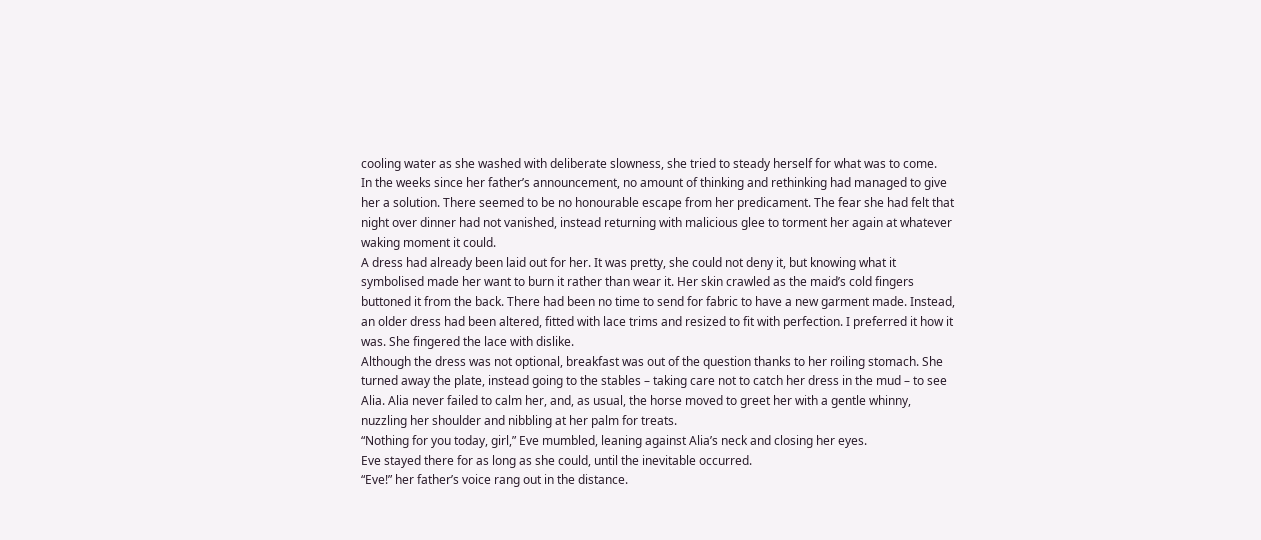cooling water as she washed with deliberate slowness, she tried to steady herself for what was to come.
In the weeks since her father’s announcement, no amount of thinking and rethinking had managed to give her a solution. There seemed to be no honourable escape from her predicament. The fear she had felt that night over dinner had not vanished, instead returning with malicious glee to torment her again at whatever waking moment it could.
A dress had already been laid out for her. It was pretty, she could not deny it, but knowing what it symbolised made her want to burn it rather than wear it. Her skin crawled as the maid’s cold fingers buttoned it from the back. There had been no time to send for fabric to have a new garment made. Instead, an older dress had been altered, fitted with lace trims and resized to fit with perfection. I preferred it how it was. She fingered the lace with dislike.
Although the dress was not optional, breakfast was out of the question thanks to her roiling stomach. She turned away the plate, instead going to the stables – taking care not to catch her dress in the mud – to see Alia. Alia never failed to calm her, and, as usual, the horse moved to greet her with a gentle whinny, nuzzling her shoulder and nibbling at her palm for treats.
“Nothing for you today, girl,” Eve mumbled, leaning against Alia’s neck and closing her eyes.
Eve stayed there for as long as she could, until the inevitable occurred.
“Eve!” her father’s voice rang out in the distance.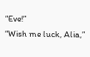“Eve!”
“Wish me luck, Alia,”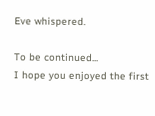Eve whispered.

To be continued...
I hope you enjoyed the first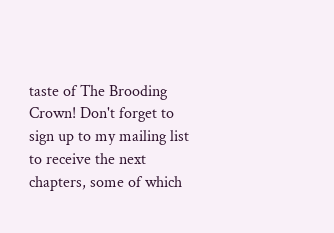taste of The Brooding Crown! Don't forget to sign up to my mailing list to receive the next chapters, some of which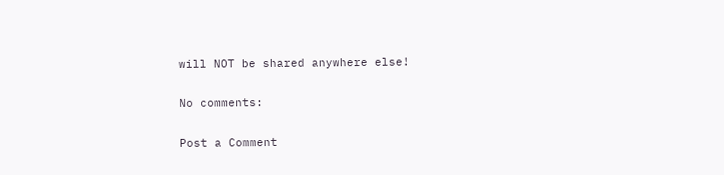will NOT be shared anywhere else!

No comments:

Post a Comment